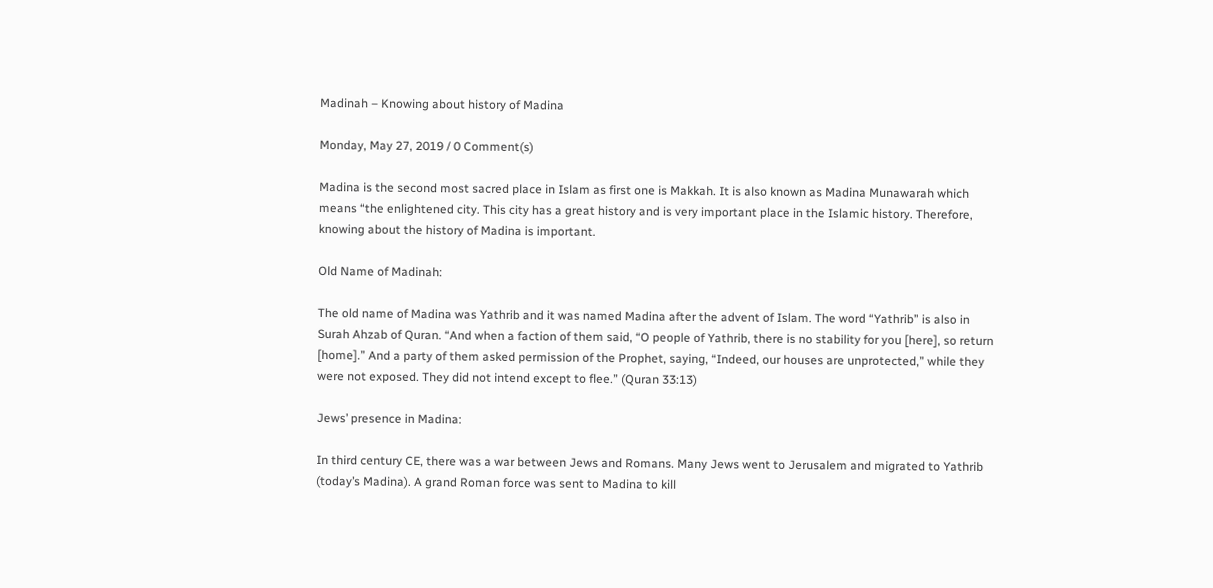Madinah – Knowing about history of Madina

Monday, May 27, 2019 / 0 Comment(s)

Madina is the second most sacred place in Islam as first one is Makkah. It is also known as Madina Munawarah which means “the enlightened city. This city has a great history and is very important place in the Islamic history. Therefore, knowing about the history of Madina is important.

Old Name of Madinah:

The old name of Madina was Yathrib and it was named Madina after the advent of Islam. The word “Yathrib” is also in Surah Ahzab of Quran. “And when a faction of them said, “O people of Yathrib, there is no stability for you [here], so return [home].” And a party of them asked permission of the Prophet, saying, “Indeed, our houses are unprotected,” while they were not exposed. They did not intend except to flee.” (Quran 33:13)

Jews’ presence in Madina:

In third century CE, there was a war between Jews and Romans. Many Jews went to Jerusalem and migrated to Yathrib (today’s Madina). A grand Roman force was sent to Madina to kill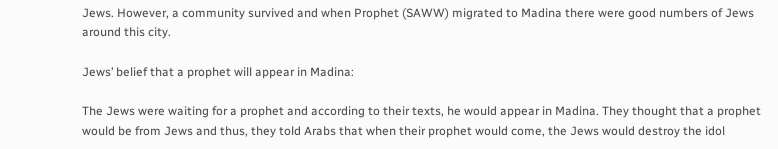Jews. However, a community survived and when Prophet (SAWW) migrated to Madina there were good numbers of Jews around this city.

Jews’ belief that a prophet will appear in Madina:

The Jews were waiting for a prophet and according to their texts, he would appear in Madina. They thought that a prophet would be from Jews and thus, they told Arabs that when their prophet would come, the Jews would destroy the idol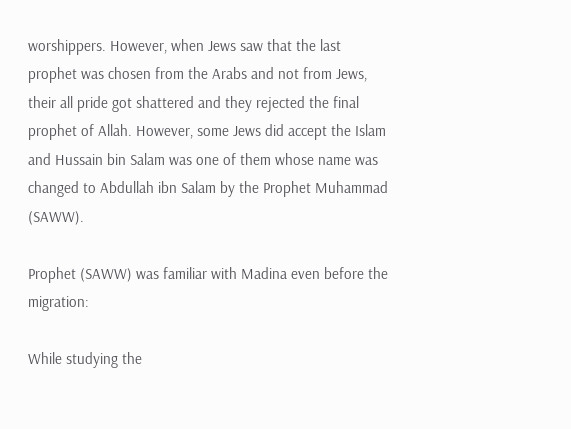worshippers. However, when Jews saw that the last prophet was chosen from the Arabs and not from Jews, their all pride got shattered and they rejected the final prophet of Allah. However, some Jews did accept the Islam and Hussain bin Salam was one of them whose name was changed to Abdullah ibn Salam by the Prophet Muhammad (SAWW).

Prophet (SAWW) was familiar with Madina even before the migration:

While studying the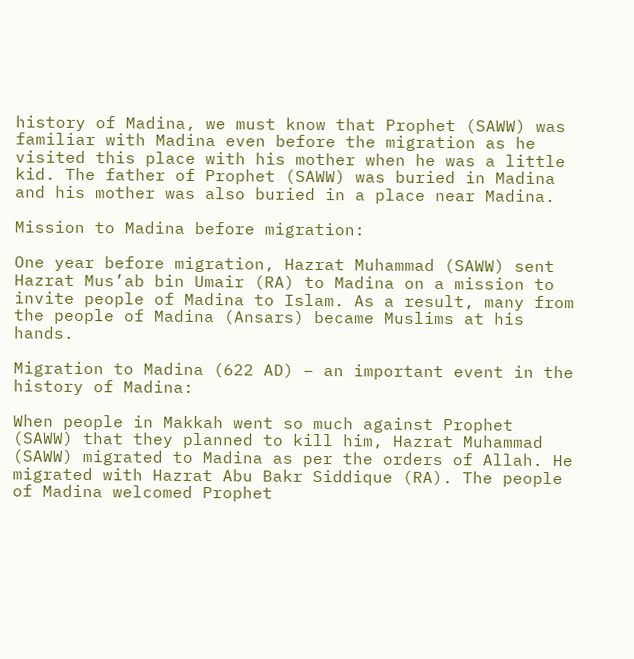history of Madina, we must know that Prophet (SAWW) was familiar with Madina even before the migration as he visited this place with his mother when he was a little kid. The father of Prophet (SAWW) was buried in Madina and his mother was also buried in a place near Madina.

Mission to Madina before migration:

One year before migration, Hazrat Muhammad (SAWW) sent Hazrat Mus’ab bin Umair (RA) to Madina on a mission to invite people of Madina to Islam. As a result, many from the people of Madina (Ansars) became Muslims at his hands.

Migration to Madina (622 AD) – an important event in the history of Madina:

When people in Makkah went so much against Prophet (SAWW) that they planned to kill him, Hazrat Muhammad (SAWW) migrated to Madina as per the orders of Allah. He migrated with Hazrat Abu Bakr Siddique (RA). The people of Madina welcomed Prophet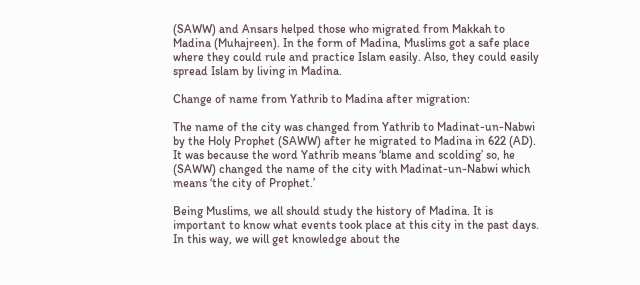(SAWW) and Ansars helped those who migrated from Makkah to Madina (Muhajreen). In the form of Madina, Muslims got a safe place where they could rule and practice Islam easily. Also, they could easily spread Islam by living in Madina.

Change of name from Yathrib to Madina after migration:

The name of the city was changed from Yathrib to Madinat-un-Nabwi by the Holy Prophet (SAWW) after he migrated to Madina in 622 (AD). It was because the word Yathrib means ‘blame and scolding’ so, he (SAWW) changed the name of the city with Madinat-un-Nabwi which means ‘the city of Prophet.’

Being Muslims, we all should study the history of Madina. It is important to know what events took place at this city in the past days. In this way, we will get knowledge about the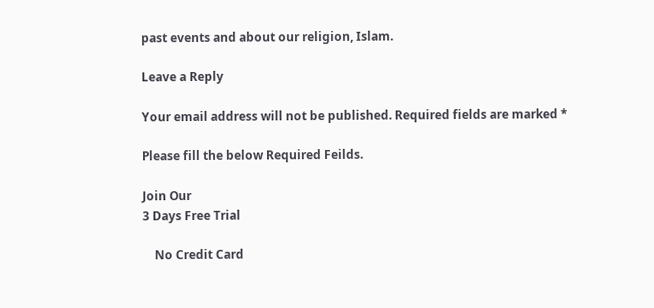past events and about our religion, Islam.

Leave a Reply

Your email address will not be published. Required fields are marked *

Please fill the below Required Feilds.

Join Our
3 Days Free Trial

    No Credit Card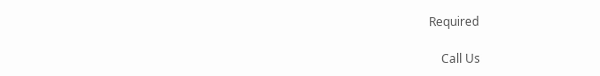Required

    Call Us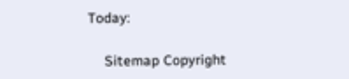Today:

    Sitemap Copyright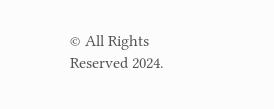© All Rights Reserved 2024.